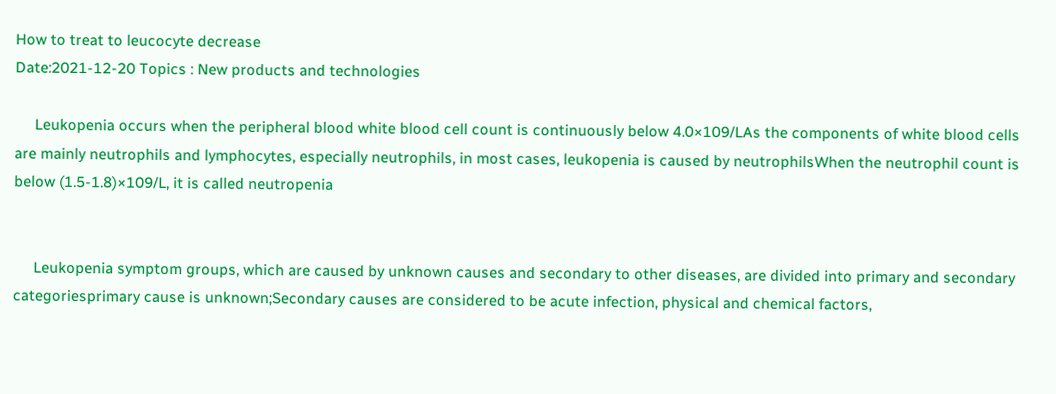How to treat to leucocyte decrease
Date:2021-12-20 Topics : New products and technologies

     Leukopenia occurs when the peripheral blood white blood cell count is continuously below 4.0×109/LAs the components of white blood cells are mainly neutrophils and lymphocytes, especially neutrophils, in most cases, leukopenia is caused by neutrophilsWhen the neutrophil count is below (1.5-1.8)×109/L, it is called neutropenia


     Leukopenia symptom groups, which are caused by unknown causes and secondary to other diseases, are divided into primary and secondary categoriesprimary cause is unknown;Secondary causes are considered to be acute infection, physical and chemical factors,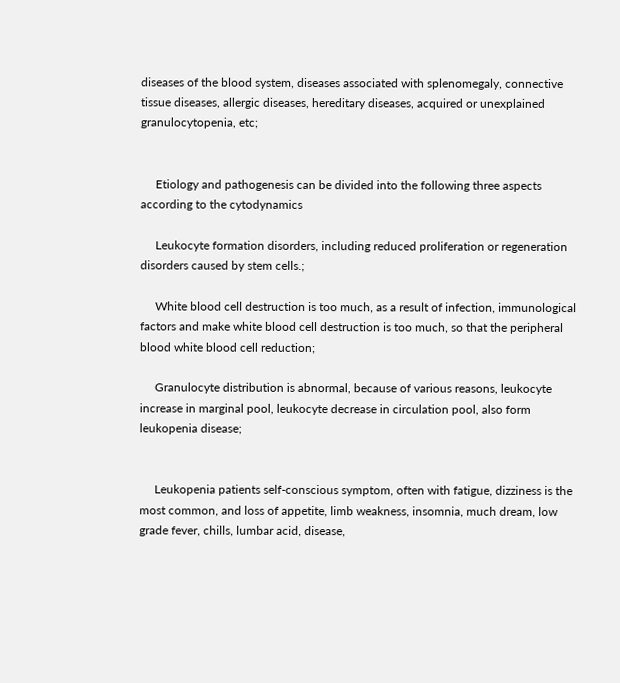diseases of the blood system, diseases associated with splenomegaly, connective tissue diseases, allergic diseases, hereditary diseases, acquired or unexplained granulocytopenia, etc;


     Etiology and pathogenesis can be divided into the following three aspects according to the cytodynamics

     Leukocyte formation disorders, including reduced proliferation or regeneration disorders caused by stem cells.;

     White blood cell destruction is too much, as a result of infection, immunological factors and make white blood cell destruction is too much, so that the peripheral blood white blood cell reduction;

     Granulocyte distribution is abnormal, because of various reasons, leukocyte increase in marginal pool, leukocyte decrease in circulation pool, also form leukopenia disease;


     Leukopenia patients self-conscious symptom, often with fatigue, dizziness is the most common, and loss of appetite, limb weakness, insomnia, much dream, low grade fever, chills, lumbar acid, disease,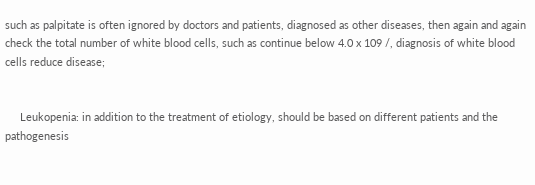such as palpitate is often ignored by doctors and patients, diagnosed as other diseases, then again and again check the total number of white blood cells, such as continue below 4.0 x 109 /, diagnosis of white blood cells reduce disease;


     Leukopenia: in addition to the treatment of etiology, should be based on different patients and the pathogenesis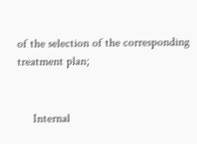of the selection of the corresponding treatment plan;


     Internal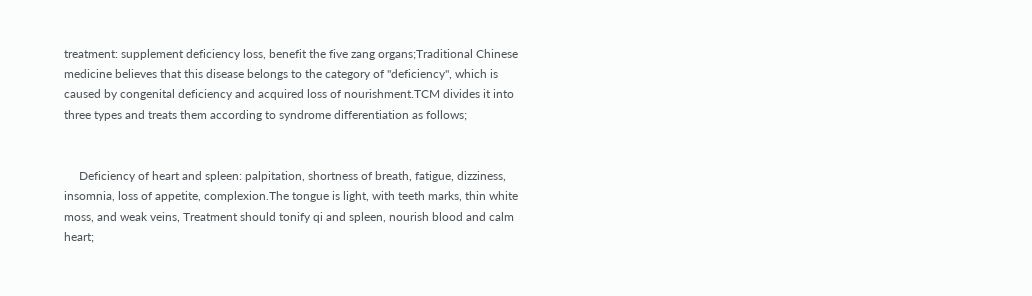treatment: supplement deficiency loss, benefit the five zang organs;Traditional Chinese medicine believes that this disease belongs to the category of "deficiency", which is caused by congenital deficiency and acquired loss of nourishment.TCM divides it into three types and treats them according to syndrome differentiation as follows;


     Deficiency of heart and spleen: palpitation, shortness of breath, fatigue, dizziness, insomnia, loss of appetite, complexion.The tongue is light, with teeth marks, thin white moss, and weak veins, Treatment should tonify qi and spleen, nourish blood and calm heart;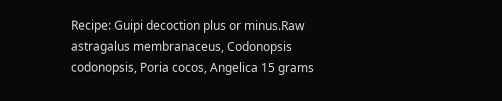Recipe: Guipi decoction plus or minus.Raw astragalus membranaceus, Codonopsis codonopsis, Poria cocos, Angelica 15 grams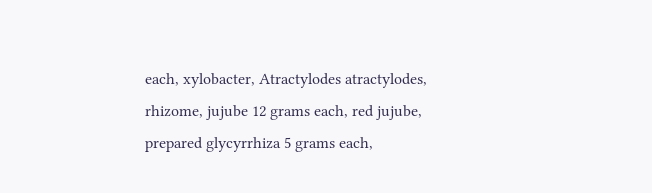each, xylobacter, Atractylodes atractylodes, rhizome, jujube 12 grams each, red jujube, prepared glycyrrhiza 5 grams each,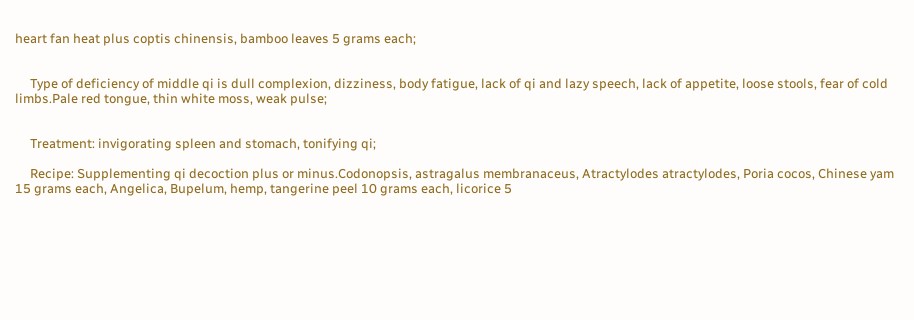heart fan heat plus coptis chinensis, bamboo leaves 5 grams each;


     Type of deficiency of middle qi is dull complexion, dizziness, body fatigue, lack of qi and lazy speech, lack of appetite, loose stools, fear of cold limbs.Pale red tongue, thin white moss, weak pulse;


     Treatment: invigorating spleen and stomach, tonifying qi;

     Recipe: Supplementing qi decoction plus or minus.Codonopsis, astragalus membranaceus, Atractylodes atractylodes, Poria cocos, Chinese yam 15 grams each, Angelica, Bupelum, hemp, tangerine peel 10 grams each, licorice 5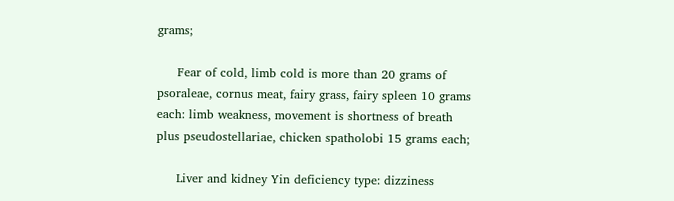grams;

     Fear of cold, limb cold is more than 20 grams of psoraleae, cornus meat, fairy grass, fairy spleen 10 grams each: limb weakness, movement is shortness of breath plus pseudostellariae, chicken spatholobi 15 grams each;

     Liver and kidney Yin deficiency type: dizziness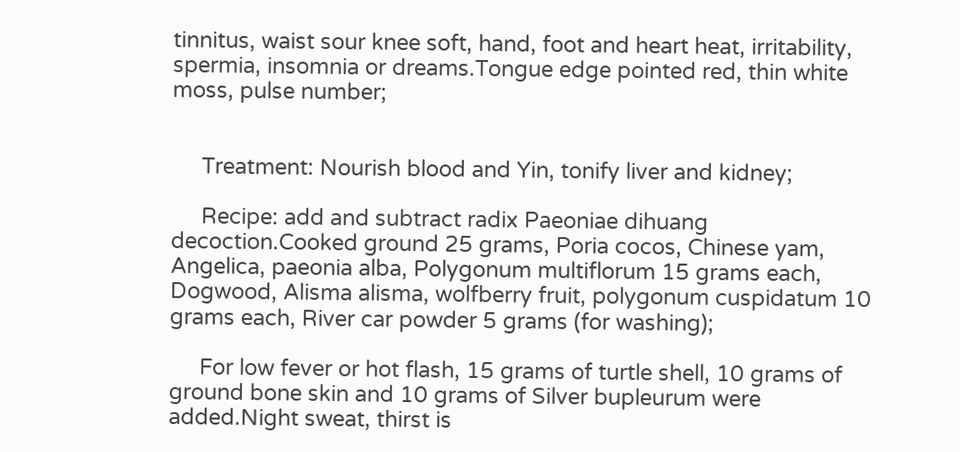tinnitus, waist sour knee soft, hand, foot and heart heat, irritability, spermia, insomnia or dreams.Tongue edge pointed red, thin white moss, pulse number;


     Treatment: Nourish blood and Yin, tonify liver and kidney;

     Recipe: add and subtract radix Paeoniae dihuang decoction.Cooked ground 25 grams, Poria cocos, Chinese yam, Angelica, paeonia alba, Polygonum multiflorum 15 grams each, Dogwood, Alisma alisma, wolfberry fruit, polygonum cuspidatum 10 grams each, River car powder 5 grams (for washing);

     For low fever or hot flash, 15 grams of turtle shell, 10 grams of ground bone skin and 10 grams of Silver bupleurum were added.Night sweat, thirst is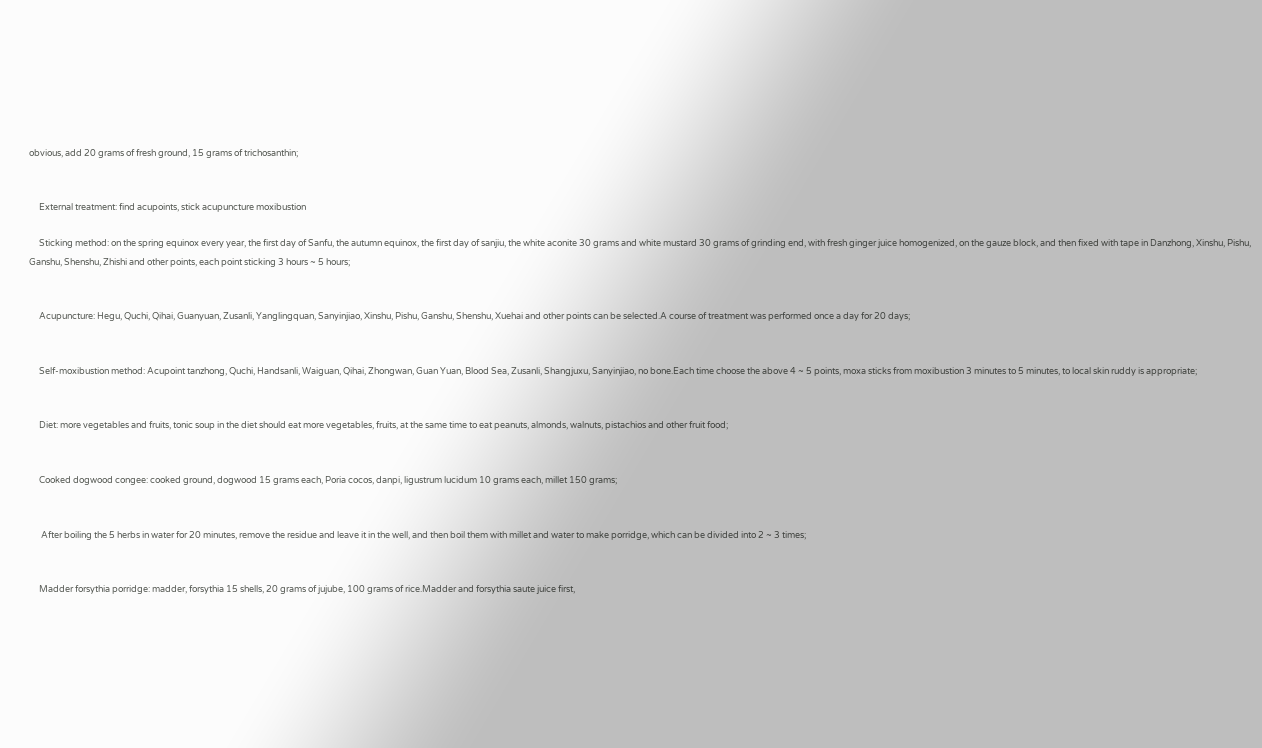obvious, add 20 grams of fresh ground, 15 grams of trichosanthin;


     External treatment: find acupoints, stick acupuncture moxibustion

     Sticking method: on the spring equinox every year, the first day of Sanfu, the autumn equinox, the first day of sanjiu, the white aconite 30 grams and white mustard 30 grams of grinding end, with fresh ginger juice homogenized, on the gauze block, and then fixed with tape in Danzhong, Xinshu, Pishu, Ganshu, Shenshu, Zhishi and other points, each point sticking 3 hours ~ 5 hours;


     Acupuncture: Hegu, Quchi, Qihai, Guanyuan, Zusanli, Yanglingquan, Sanyinjiao, Xinshu, Pishu, Ganshu, Shenshu, Xuehai and other points can be selected.A course of treatment was performed once a day for 20 days;


     Self-moxibustion method: Acupoint tanzhong, Quchi, Handsanli, Waiguan, Qihai, Zhongwan, Guan Yuan, Blood Sea, Zusanli, Shangjuxu, Sanyinjiao, no bone.Each time choose the above 4 ~ 5 points, moxa sticks from moxibustion 3 minutes to 5 minutes, to local skin ruddy is appropriate;


     Diet: more vegetables and fruits, tonic soup in the diet should eat more vegetables, fruits, at the same time to eat peanuts, almonds, walnuts, pistachios and other fruit food;


     Cooked dogwood congee: cooked ground, dogwood 15 grams each, Poria cocos, danpi, ligustrum lucidum 10 grams each, millet 150 grams;


      After boiling the 5 herbs in water for 20 minutes, remove the residue and leave it in the well, and then boil them with millet and water to make porridge, which can be divided into 2 ~ 3 times;


     Madder forsythia porridge: madder, forsythia 15 shells, 20 grams of jujube, 100 grams of rice.Madder and forsythia saute juice first,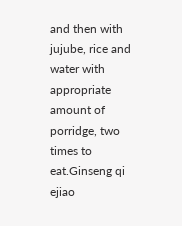and then with jujube, rice and water with appropriate amount of porridge, two times to eat.Ginseng qi ejiao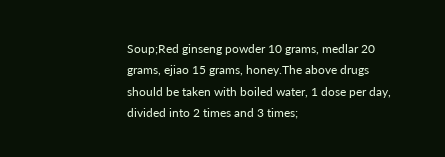Soup;Red ginseng powder 10 grams, medlar 20 grams, ejiao 15 grams, honey.The above drugs should be taken with boiled water, 1 dose per day, divided into 2 times and 3 times;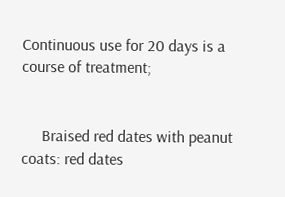Continuous use for 20 days is a course of treatment;


     Braised red dates with peanut coats: red dates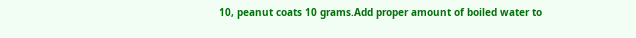10, peanut coats 10 grams.Add proper amount of boiled water to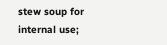stew soup for internal use;